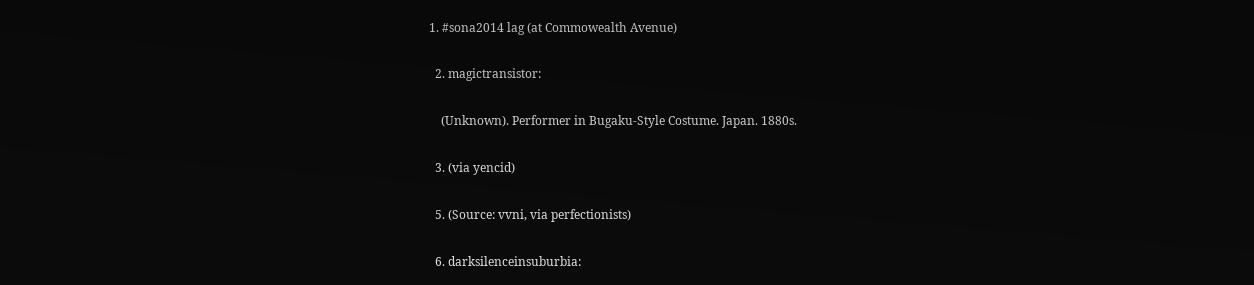1. #sona2014 lag (at Commowealth Avenue)

  2. magictransistor:

    (Unknown). Performer in Bugaku-Style Costume. Japan. 1880s.

  3. (via yencid)

  5. (Source: vvni, via perfectionists)

  6. darksilenceinsuburbia: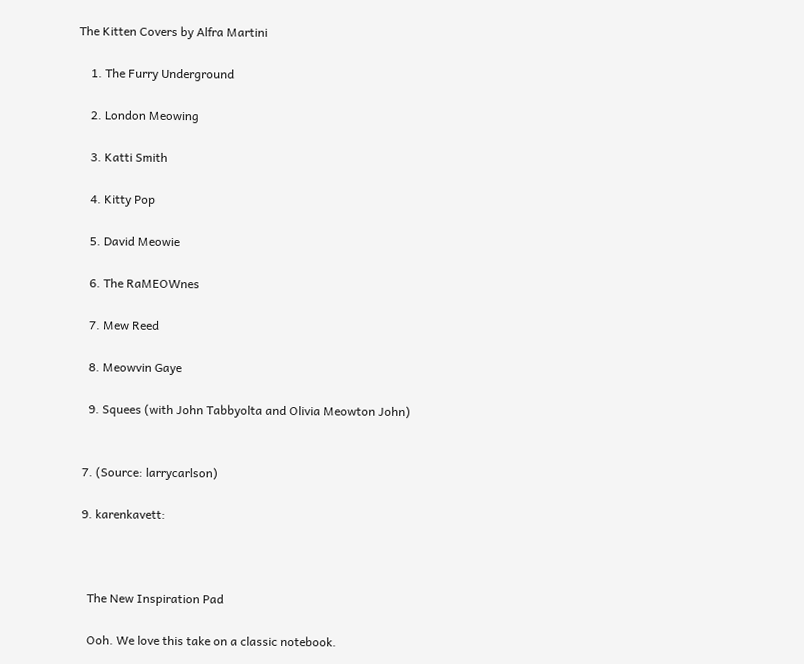The Kitten Covers by Alfra Martini

    1. The Furry Underground

    2. London Meowing

    3. Katti Smith

    4. Kitty Pop

    5. David Meowie

    6. The RaMEOWnes

    7. Mew Reed

    8. Meowvin Gaye

    9. Squees (with John Tabbyolta and Olivia Meowton John)


  7. (Source: larrycarlson)

  9. karenkavett:



    The New Inspiration Pad

    Ooh. We love this take on a classic notebook.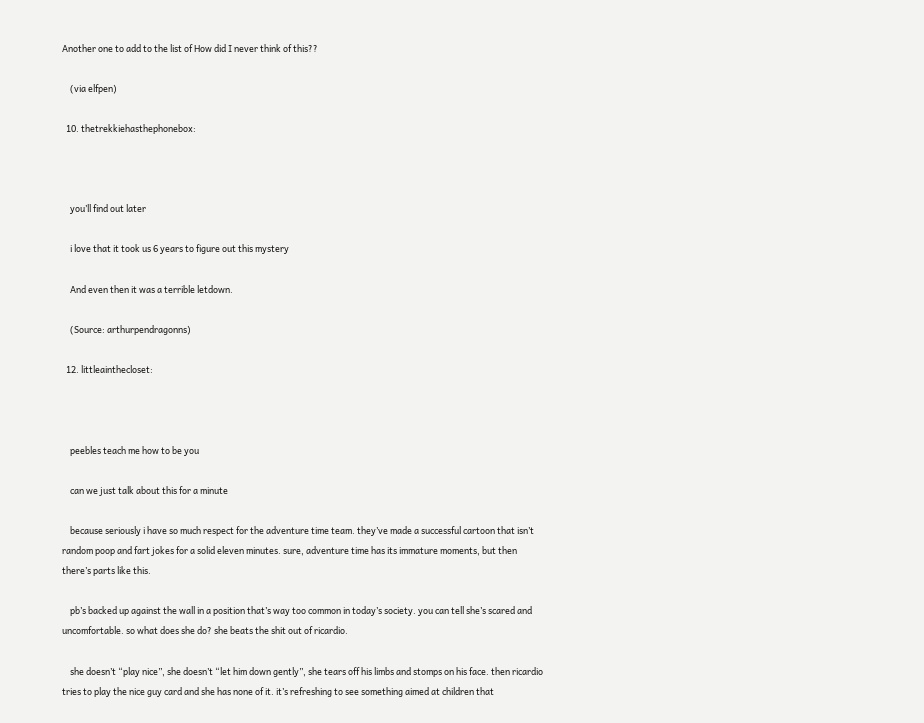Another one to add to the list of How did I never think of this??

    (via elfpen)

  10. thetrekkiehasthephonebox:



    you’ll find out later

    i love that it took us 6 years to figure out this mystery

    And even then it was a terrible letdown.

    (Source: arthurpendragonns)

  12. littleainthecloset:



    peebles teach me how to be you

    can we just talk about this for a minute

    because seriously i have so much respect for the adventure time team. they’ve made a successful cartoon that isn’t random poop and fart jokes for a solid eleven minutes. sure, adventure time has its immature moments, but then there’s parts like this.

    pb’s backed up against the wall in a position that’s way too common in today’s society. you can tell she’s scared and uncomfortable. so what does she do? she beats the shit out of ricardio.

    she doesn’t “play nice”, she doesn’t “let him down gently”, she tears off his limbs and stomps on his face. then ricardio tries to play the nice guy card and she has none of it. it’s refreshing to see something aimed at children that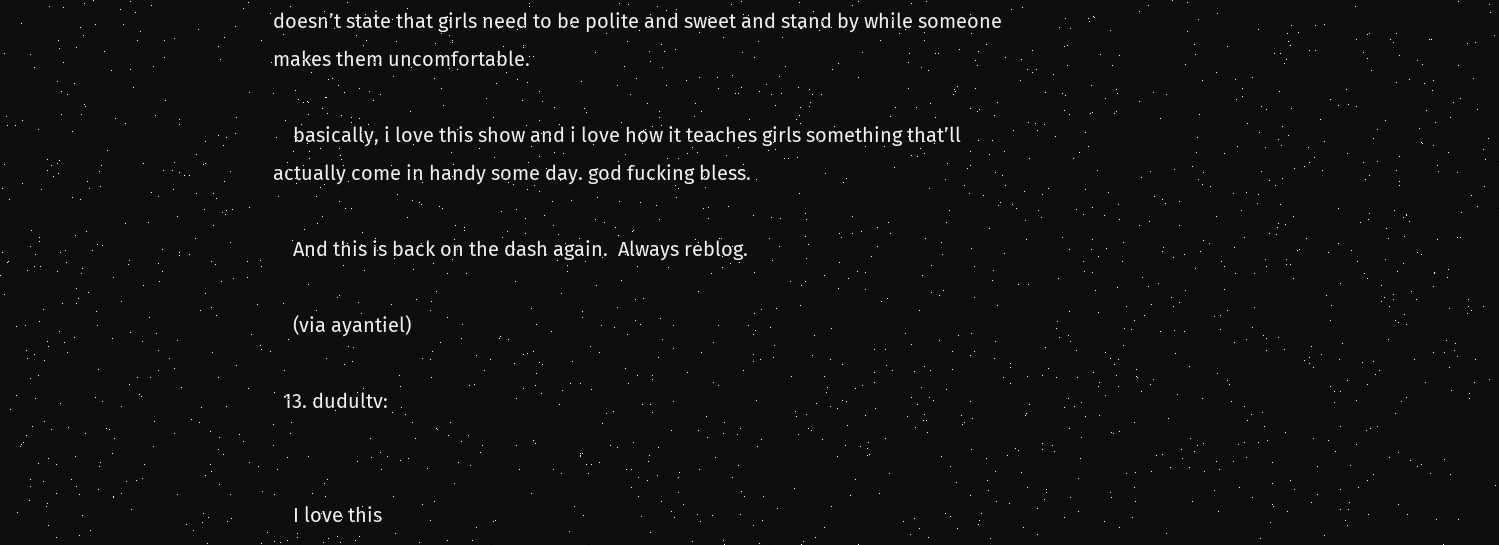doesn’t state that girls need to be polite and sweet and stand by while someone makes them uncomfortable.

    basically, i love this show and i love how it teaches girls something that’ll actually come in handy some day. god fucking bless.

    And this is back on the dash again.  Always reblog.

    (via ayantiel)

  13. dudultv:


    I love this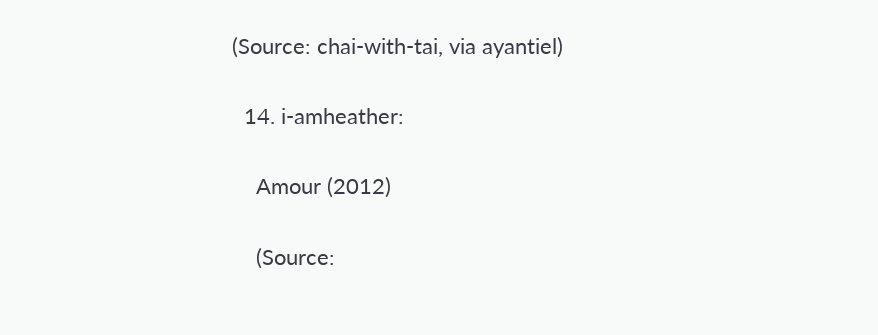(Source: chai-with-tai, via ayantiel)

  14. i-amheather:

    Amour (2012)

    (Source: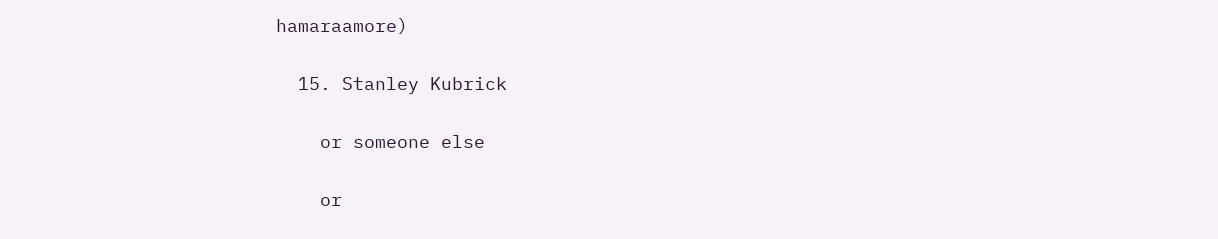hamaraamore)

  15. Stanley Kubrick

    or someone else

    or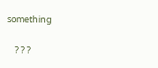something

    ? ? ?